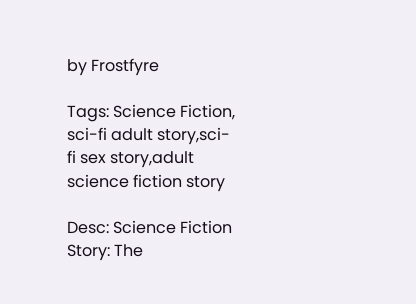by Frostfyre

Tags: Science Fiction, sci-fi adult story,sci-fi sex story,adult science fiction story

Desc: Science Fiction Story: The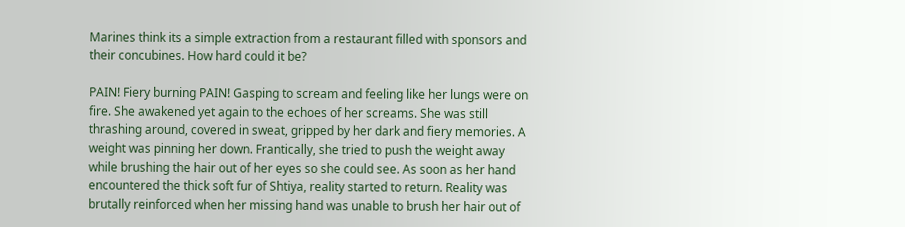Marines think its a simple extraction from a restaurant filled with sponsors and their concubines. How hard could it be?

PAIN! Fiery burning PAIN! Gasping to scream and feeling like her lungs were on fire. She awakened yet again to the echoes of her screams. She was still thrashing around, covered in sweat, gripped by her dark and fiery memories. A weight was pinning her down. Frantically, she tried to push the weight away while brushing the hair out of her eyes so she could see. As soon as her hand encountered the thick soft fur of Shtiya, reality started to return. Reality was brutally reinforced when her missing hand was unable to brush her hair out of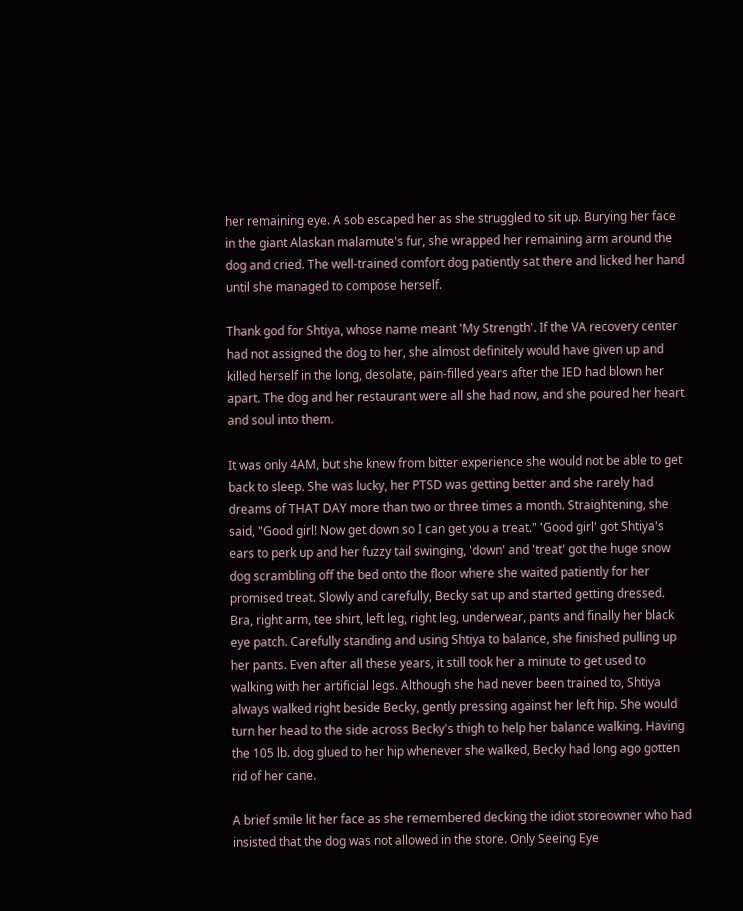her remaining eye. A sob escaped her as she struggled to sit up. Burying her face in the giant Alaskan malamute's fur, she wrapped her remaining arm around the dog and cried. The well-trained comfort dog patiently sat there and licked her hand until she managed to compose herself.

Thank god for Shtiya, whose name meant 'My Strength'. If the VA recovery center had not assigned the dog to her, she almost definitely would have given up and killed herself in the long, desolate, pain-filled years after the IED had blown her apart. The dog and her restaurant were all she had now, and she poured her heart and soul into them.

It was only 4AM, but she knew from bitter experience she would not be able to get back to sleep. She was lucky, her PTSD was getting better and she rarely had dreams of THAT DAY more than two or three times a month. Straightening, she said, "Good girl! Now get down so I can get you a treat." 'Good girl' got Shtiya's ears to perk up and her fuzzy tail swinging, 'down' and 'treat' got the huge snow dog scrambling off the bed onto the floor where she waited patiently for her promised treat. Slowly and carefully, Becky sat up and started getting dressed. Bra, right arm, tee shirt, left leg, right leg, underwear, pants and finally her black eye patch. Carefully standing and using Shtiya to balance, she finished pulling up her pants. Even after all these years, it still took her a minute to get used to walking with her artificial legs. Although she had never been trained to, Shtiya always walked right beside Becky, gently pressing against her left hip. She would turn her head to the side across Becky's thigh to help her balance walking. Having the 105 lb. dog glued to her hip whenever she walked, Becky had long ago gotten rid of her cane.

A brief smile lit her face as she remembered decking the idiot storeowner who had insisted that the dog was not allowed in the store. Only Seeing Eye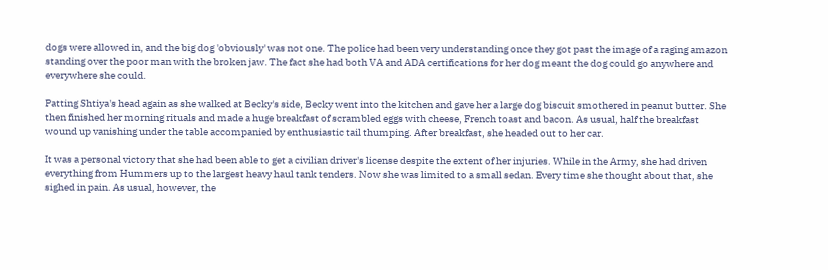dogs were allowed in, and the big dog 'obviously' was not one. The police had been very understanding once they got past the image of a raging amazon standing over the poor man with the broken jaw. The fact she had both VA and ADA certifications for her dog meant the dog could go anywhere and everywhere she could.

Patting Shtiya's head again as she walked at Becky's side, Becky went into the kitchen and gave her a large dog biscuit smothered in peanut butter. She then finished her morning rituals and made a huge breakfast of scrambled eggs with cheese, French toast and bacon. As usual, half the breakfast wound up vanishing under the table accompanied by enthusiastic tail thumping. After breakfast, she headed out to her car.

It was a personal victory that she had been able to get a civilian driver's license despite the extent of her injuries. While in the Army, she had driven everything from Hummers up to the largest heavy haul tank tenders. Now she was limited to a small sedan. Every time she thought about that, she sighed in pain. As usual, however, the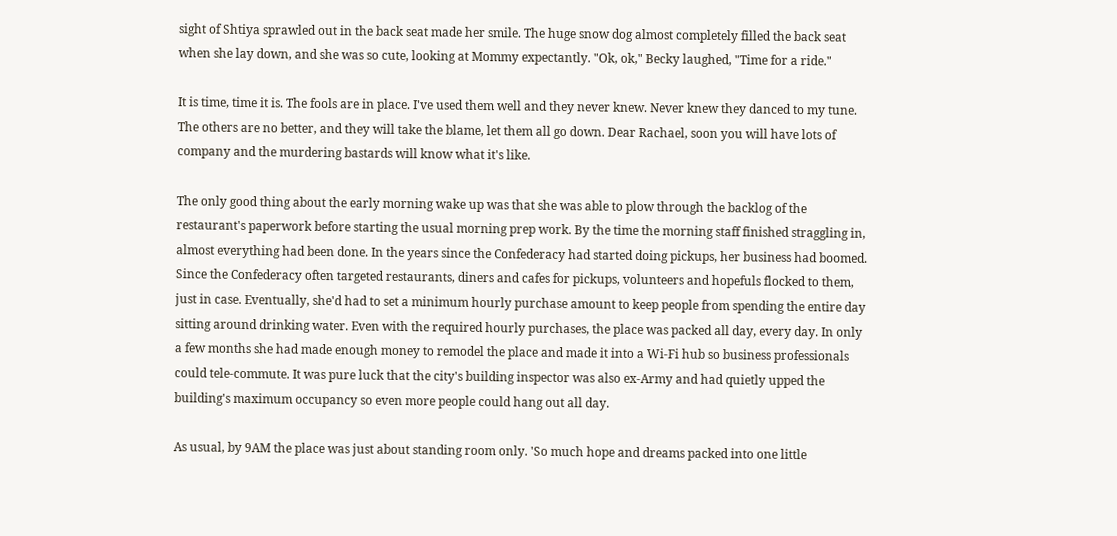sight of Shtiya sprawled out in the back seat made her smile. The huge snow dog almost completely filled the back seat when she lay down, and she was so cute, looking at Mommy expectantly. "Ok, ok," Becky laughed, "Time for a ride."

It is time, time it is. The fools are in place. I've used them well and they never knew. Never knew they danced to my tune. The others are no better, and they will take the blame, let them all go down. Dear Rachael, soon you will have lots of company and the murdering bastards will know what it's like.

The only good thing about the early morning wake up was that she was able to plow through the backlog of the restaurant's paperwork before starting the usual morning prep work. By the time the morning staff finished straggling in, almost everything had been done. In the years since the Confederacy had started doing pickups, her business had boomed. Since the Confederacy often targeted restaurants, diners and cafes for pickups, volunteers and hopefuls flocked to them, just in case. Eventually, she'd had to set a minimum hourly purchase amount to keep people from spending the entire day sitting around drinking water. Even with the required hourly purchases, the place was packed all day, every day. In only a few months she had made enough money to remodel the place and made it into a Wi-Fi hub so business professionals could tele-commute. It was pure luck that the city's building inspector was also ex-Army and had quietly upped the building's maximum occupancy so even more people could hang out all day.

As usual, by 9AM the place was just about standing room only. 'So much hope and dreams packed into one little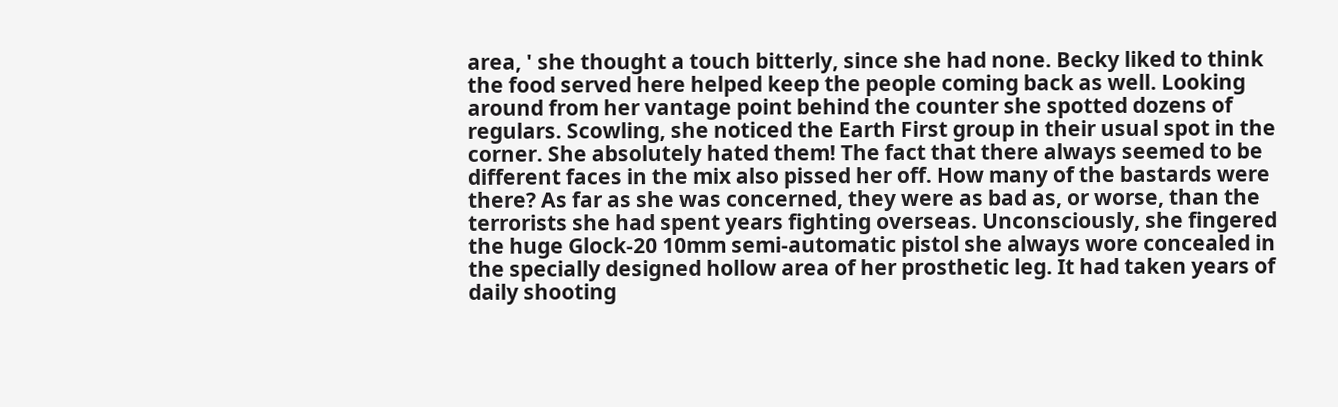area, ' she thought a touch bitterly, since she had none. Becky liked to think the food served here helped keep the people coming back as well. Looking around from her vantage point behind the counter she spotted dozens of regulars. Scowling, she noticed the Earth First group in their usual spot in the corner. She absolutely hated them! The fact that there always seemed to be different faces in the mix also pissed her off. How many of the bastards were there? As far as she was concerned, they were as bad as, or worse, than the terrorists she had spent years fighting overseas. Unconsciously, she fingered the huge Glock-20 10mm semi-automatic pistol she always wore concealed in the specially designed hollow area of her prosthetic leg. It had taken years of daily shooting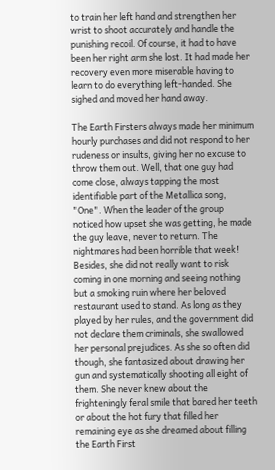to train her left hand and strengthen her wrist to shoot accurately and handle the punishing recoil. Of course, it had to have been her right arm she lost. It had made her recovery even more miserable having to learn to do everything left-handed. She sighed and moved her hand away.

The Earth Firsters always made her minimum hourly purchases and did not respond to her rudeness or insults, giving her no excuse to throw them out. Well, that one guy had come close, always tapping the most identifiable part of the Metallica song, "One". When the leader of the group noticed how upset she was getting, he made the guy leave, never to return. The nightmares had been horrible that week! Besides, she did not really want to risk coming in one morning and seeing nothing but a smoking ruin where her beloved restaurant used to stand. As long as they played by her rules, and the government did not declare them criminals, she swallowed her personal prejudices. As she so often did though, she fantasized about drawing her gun and systematically shooting all eight of them. She never knew about the frighteningly feral smile that bared her teeth or about the hot fury that filled her remaining eye as she dreamed about filling the Earth First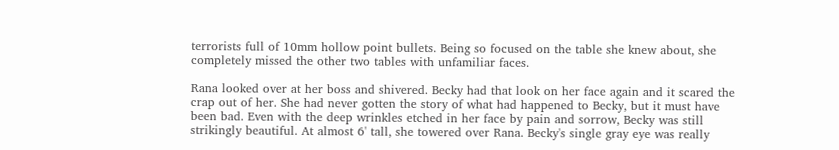terrorists full of 10mm hollow point bullets. Being so focused on the table she knew about, she completely missed the other two tables with unfamiliar faces.

Rana looked over at her boss and shivered. Becky had that look on her face again and it scared the crap out of her. She had never gotten the story of what had happened to Becky, but it must have been bad. Even with the deep wrinkles etched in her face by pain and sorrow, Becky was still strikingly beautiful. At almost 6' tall, she towered over Rana. Becky's single gray eye was really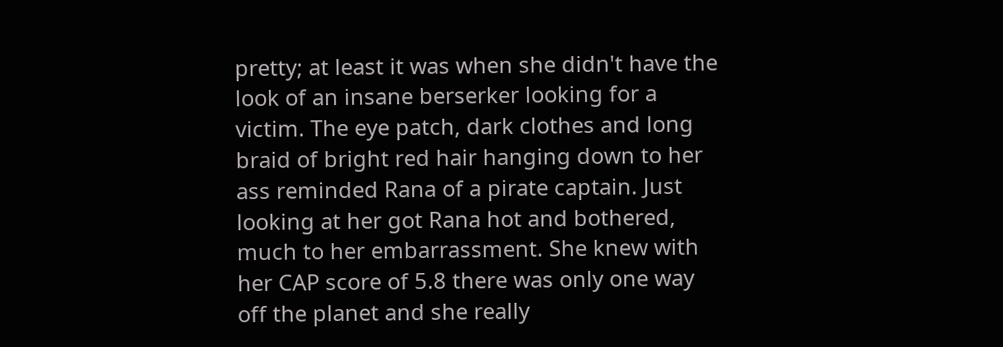pretty; at least it was when she didn't have the look of an insane berserker looking for a victim. The eye patch, dark clothes and long braid of bright red hair hanging down to her ass reminded Rana of a pirate captain. Just looking at her got Rana hot and bothered, much to her embarrassment. She knew with her CAP score of 5.8 there was only one way off the planet and she really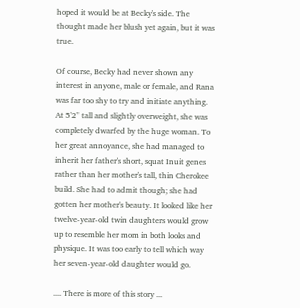hoped it would be at Becky's side. The thought made her blush yet again, but it was true.

Of course, Becky had never shown any interest in anyone, male or female, and Rana was far too shy to try and initiate anything. At 5'2" tall and slightly overweight, she was completely dwarfed by the huge woman. To her great annoyance, she had managed to inherit her father's short, squat Inuit genes rather than her mother's tall, thin Cherokee build. She had to admit though; she had gotten her mother's beauty. It looked like her twelve-year-old twin daughters would grow up to resemble her mom in both looks and physique. It was too early to tell which way her seven-year-old daughter would go.

.... There is more of this story ...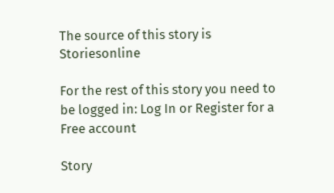The source of this story is Storiesonline

For the rest of this story you need to be logged in: Log In or Register for a Free account

Story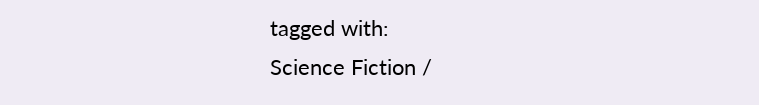tagged with:
Science Fiction /